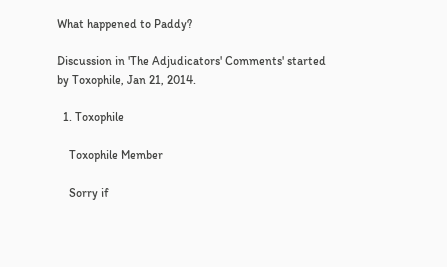What happened to Paddy?

Discussion in 'The Adjudicators' Comments' started by Toxophile, Jan 21, 2014.

  1. Toxophile

    Toxophile Member

    Sorry if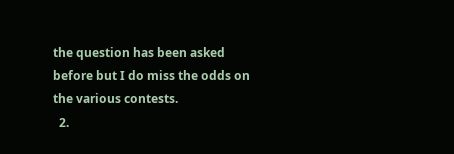the question has been asked before but I do miss the odds on the various contests.
  2.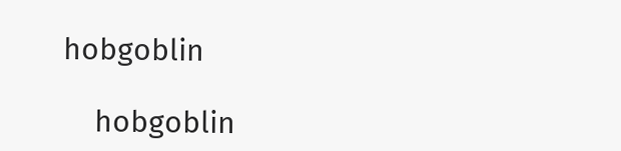hobgoblin

    hobgoblin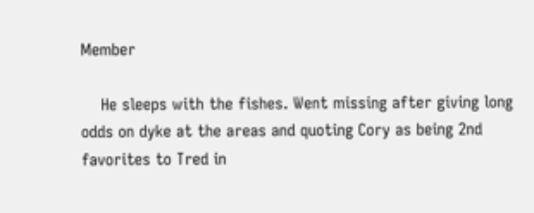Member

    He sleeps with the fishes. Went missing after giving long odds on dyke at the areas and quoting Cory as being 2nd favorites to Tred in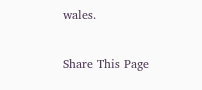wales.

Share This Page